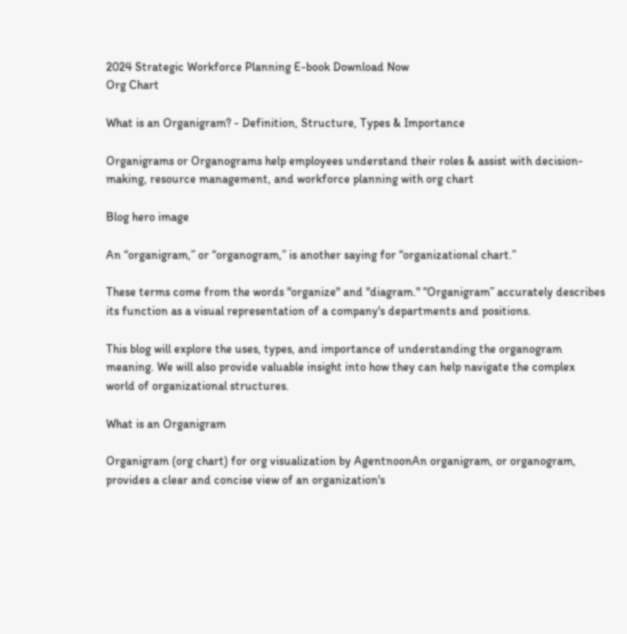2024 Strategic Workforce Planning E-book Download Now
Org Chart

What is an Organigram? - Definition, Structure, Types & Importance

Organigrams or Organograms help employees understand their roles & assist with decision-making, resource management, and workforce planning with org chart

Blog hero image

An “organigram,” or “organogram,” is another saying for “organizational chart.”

These terms come from the words "organize" and "diagram." “Organigram” accurately describes its function as a visual representation of a company's departments and positions.

This blog will explore the uses, types, and importance of understanding the organogram meaning. We will also provide valuable insight into how they can help navigate the complex world of organizational structures.

What is an Organigram

Organigram (org chart) for org visualization by AgentnoonAn organigram, or organogram, provides a clear and concise view of an organization's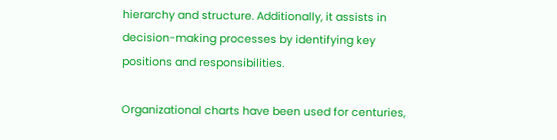hierarchy and structure. Additionally, it assists in decision-making processes by identifying key positions and responsibilities.

Organizational charts have been used for centuries,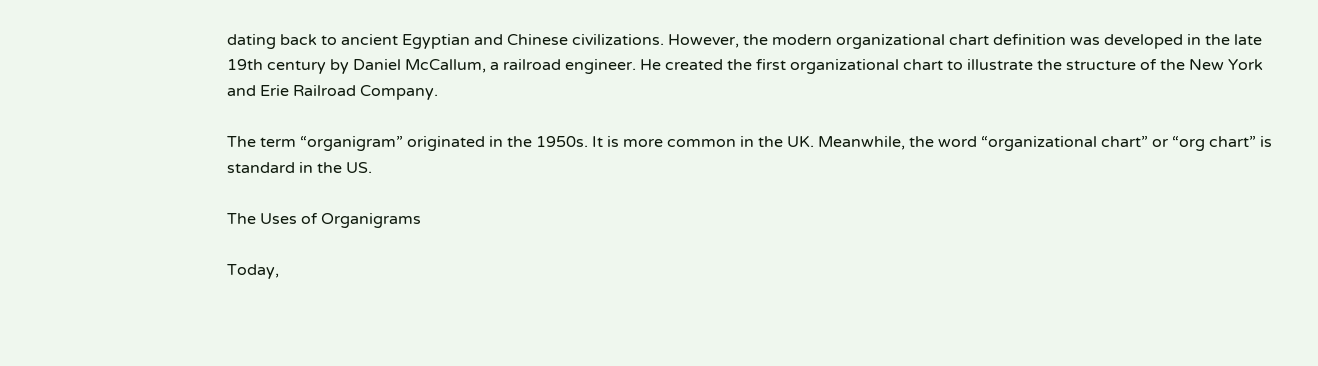dating back to ancient Egyptian and Chinese civilizations. However, the modern organizational chart definition was developed in the late 19th century by Daniel McCallum, a railroad engineer. He created the first organizational chart to illustrate the structure of the New York and Erie Railroad Company.

The term “organigram” originated in the 1950s. It is more common in the UK. Meanwhile, the word “organizational chart” or “org chart” is standard in the US.

The Uses of Organigrams

Today,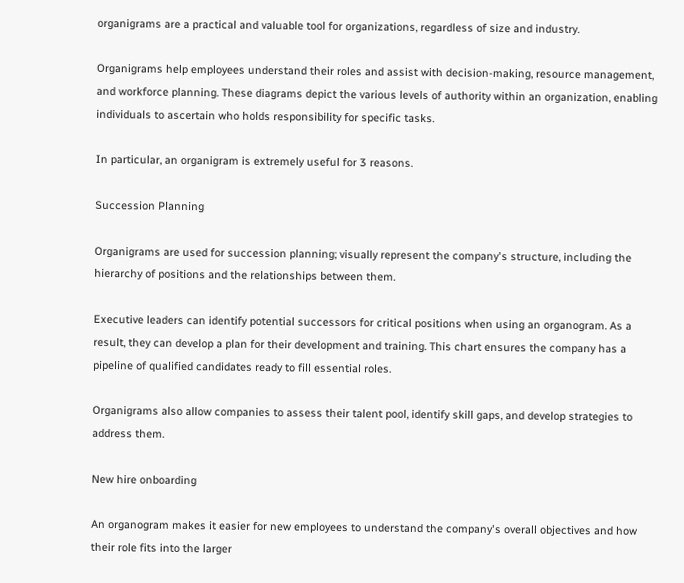organigrams are a practical and valuable tool for organizations, regardless of size and industry.

Organigrams help employees understand their roles and assist with decision-making, resource management, and workforce planning. These diagrams depict the various levels of authority within an organization, enabling individuals to ascertain who holds responsibility for specific tasks.

In particular, an organigram is extremely useful for 3 reasons.

Succession Planning

Organigrams are used for succession planning; visually represent the company's structure, including the hierarchy of positions and the relationships between them.

Executive leaders can identify potential successors for critical positions when using an organogram. As a result, they can develop a plan for their development and training. This chart ensures the company has a pipeline of qualified candidates ready to fill essential roles.

Organigrams also allow companies to assess their talent pool, identify skill gaps, and develop strategies to address them.

New hire onboarding

An organogram makes it easier for new employees to understand the company's overall objectives and how their role fits into the larger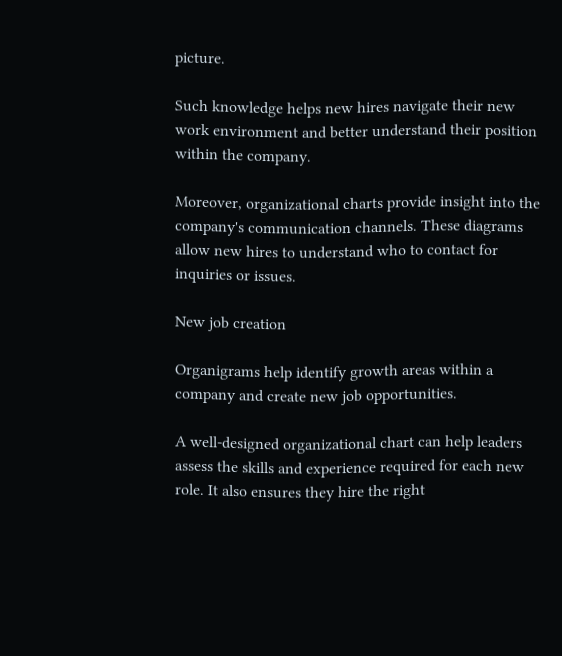picture.

Such knowledge helps new hires navigate their new work environment and better understand their position within the company.

Moreover, organizational charts provide insight into the company's communication channels. These diagrams allow new hires to understand who to contact for inquiries or issues.

New job creation

Organigrams help identify growth areas within a company and create new job opportunities.

A well-designed organizational chart can help leaders assess the skills and experience required for each new role. It also ensures they hire the right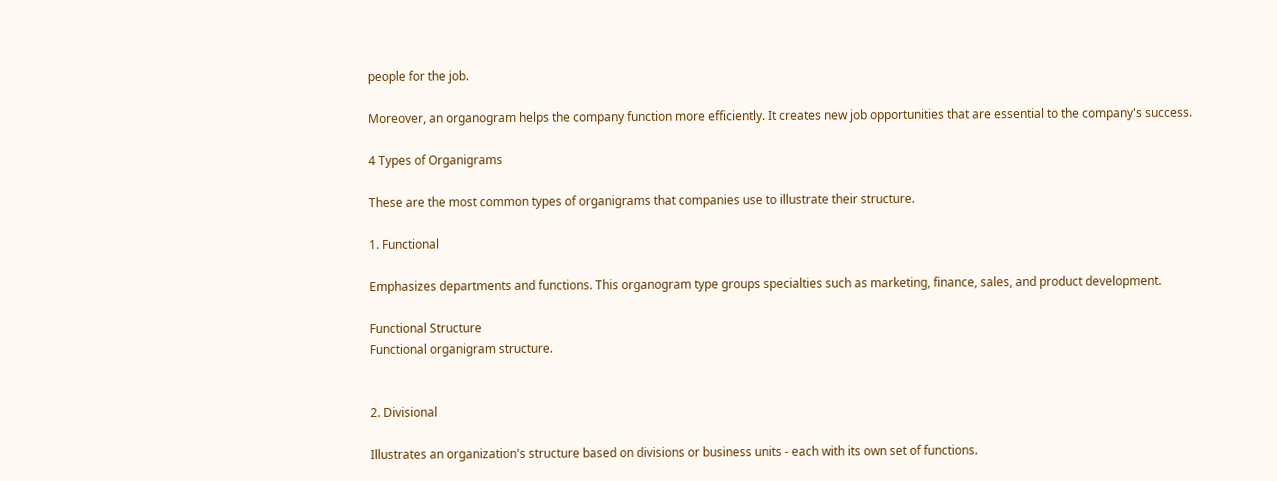people for the job.

Moreover, an organogram helps the company function more efficiently. It creates new job opportunities that are essential to the company's success.

4 Types of Organigrams

These are the most common types of organigrams that companies use to illustrate their structure.

1. Functional

Emphasizes departments and functions. This organogram type groups specialties such as marketing, finance, sales, and product development.

Functional Structure
Functional organigram structure.


2. Divisional

Illustrates an organization's structure based on divisions or business units - each with its own set of functions.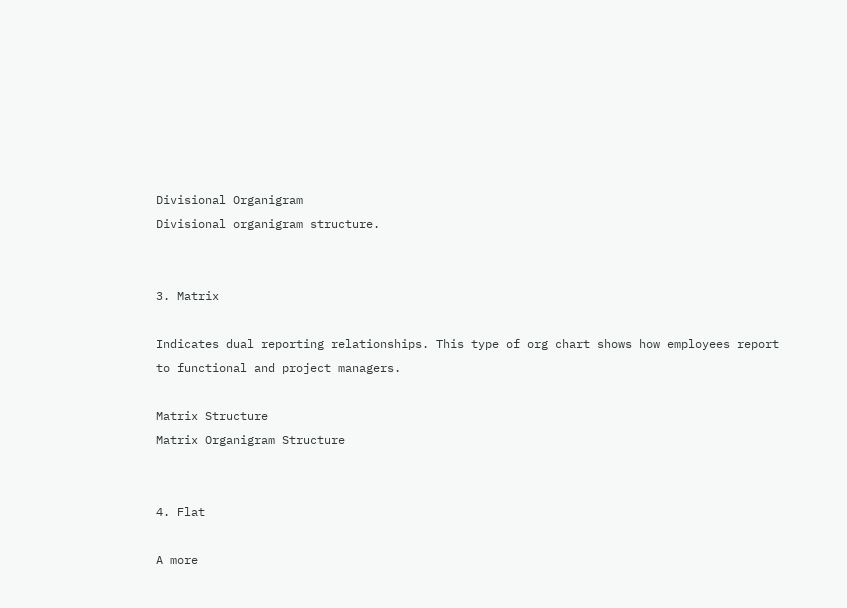Divisional Organigram
Divisional organigram structure.


3. Matrix

Indicates dual reporting relationships. This type of org chart shows how employees report to functional and project managers.

Matrix Structure
Matrix Organigram Structure


4. Flat

A more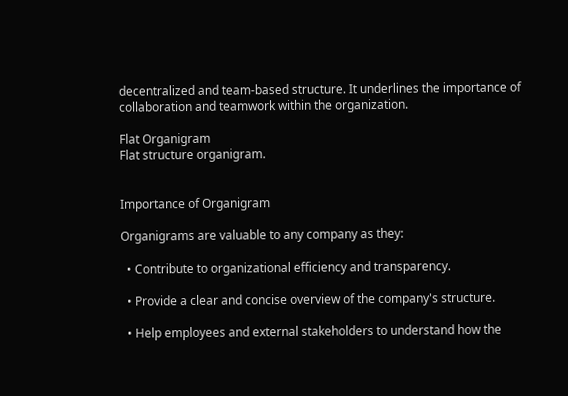decentralized and team-based structure. It underlines the importance of collaboration and teamwork within the organization.

Flat Organigram
Flat structure organigram.


Importance of Organigram

Organigrams are valuable to any company as they:

  • Contribute to organizational efficiency and transparency.

  • Provide a clear and concise overview of the company's structure.

  • Help employees and external stakeholders to understand how the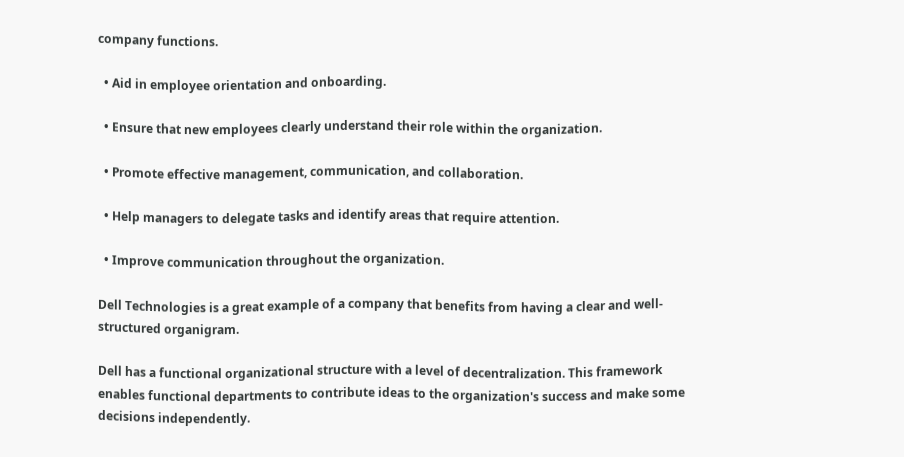company functions.

  • Aid in employee orientation and onboarding.

  • Ensure that new employees clearly understand their role within the organization.

  • Promote effective management, communication, and collaboration.

  • Help managers to delegate tasks and identify areas that require attention.

  • Improve communication throughout the organization.

Dell Technologies is a great example of a company that benefits from having a clear and well-structured organigram.

Dell has a functional organizational structure with a level of decentralization. This framework enables functional departments to contribute ideas to the organization's success and make some decisions independently.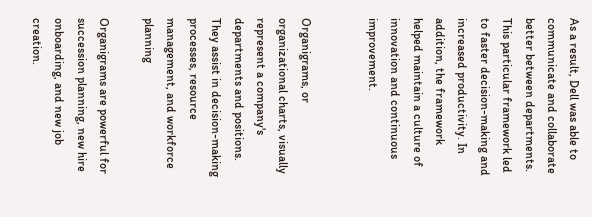As a result, Dell was able to communicate and collaborate better between departments. This particular framework led to faster decision-making and increased productivity. In addition, the framework helped maintain a culture of innovation and continuous improvement.


Organigrams, or organizational charts, visually represent a company's departments and positions. They assist in decision-making processes, resource management, and workforce planning

Organigrams are powerful for succession planning, new hire onboarding, and new job creation.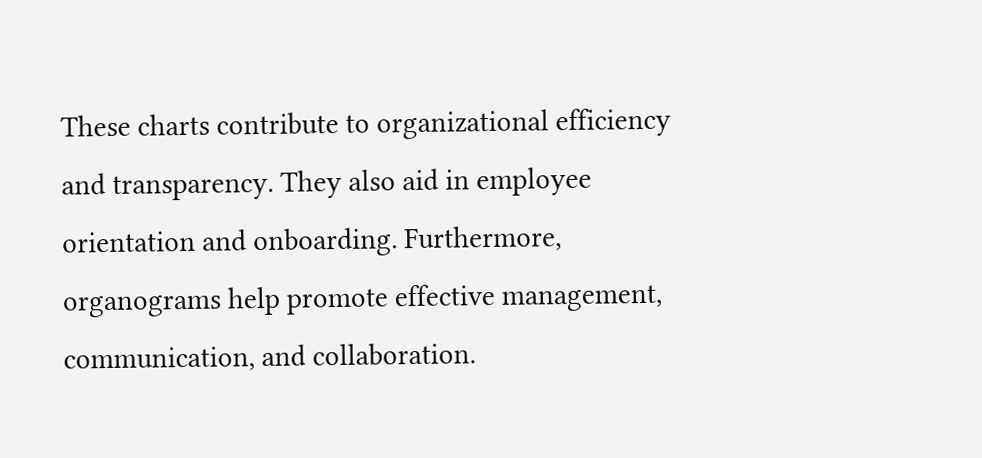These charts contribute to organizational efficiency and transparency. They also aid in employee orientation and onboarding. Furthermore, organograms help promote effective management, communication, and collaboration.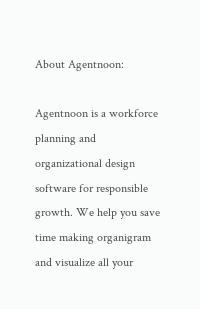About Agentnoon:

Agentnoon is a workforce planning and organizational design software for responsible growth. We help you save time making organigram and visualize all your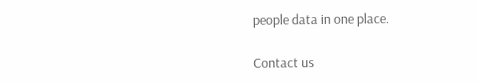people data in one place.

Contact us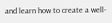and learn how to create a well-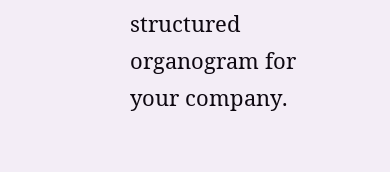structured organogram for your company.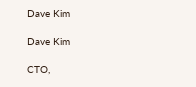Dave Kim

Dave Kim

CTO,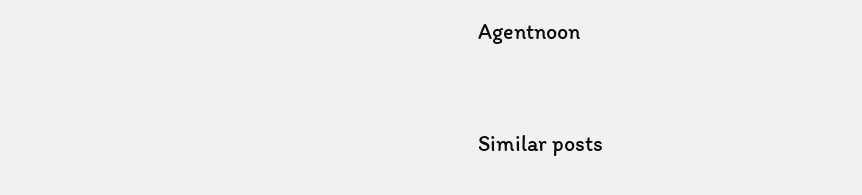Agentnoon


Similar posts